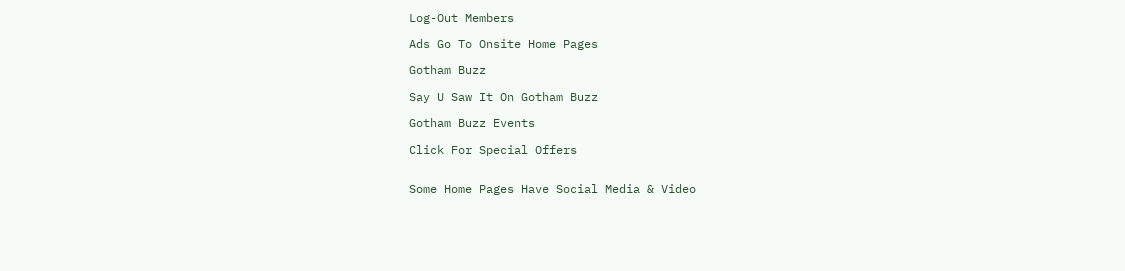Log-Out Members

Ads Go To Onsite Home Pages

Gotham Buzz

Say U Saw It On Gotham Buzz

Gotham Buzz Events

Click For Special Offers


Some Home Pages Have Social Media & Video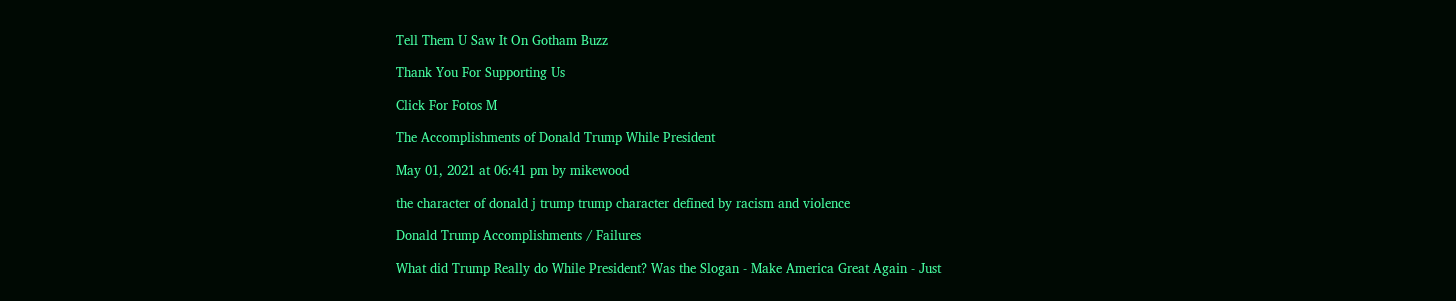Tell Them U Saw It On Gotham Buzz

Thank You For Supporting Us

Click For Fotos M

The Accomplishments of Donald Trump While President

May 01, 2021 at 06:41 pm by mikewood

the character of donald j trump trump character defined by racism and violence

Donald Trump Accomplishments / Failures

What did Trump Really do While President? Was the Slogan - Make America Great Again - Just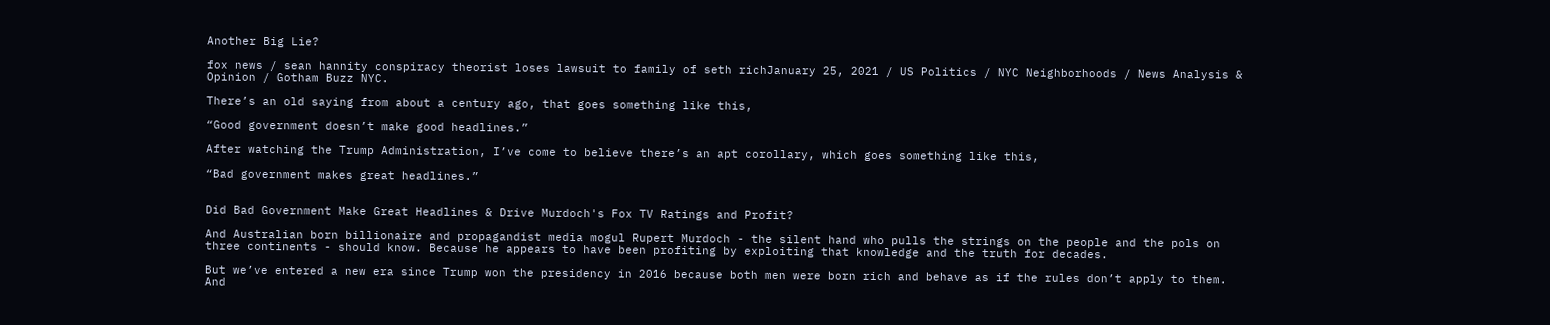Another Big Lie?

fox news / sean hannity conspiracy theorist loses lawsuit to family of seth richJanuary 25, 2021 / US Politics / NYC Neighborhoods / News Analysis & Opinion / Gotham Buzz NYC.

There’s an old saying from about a century ago, that goes something like this,

“Good government doesn’t make good headlines.”

After watching the Trump Administration, I’ve come to believe there’s an apt corollary, which goes something like this,

“Bad government makes great headlines.”


Did Bad Government Make Great Headlines & Drive Murdoch's Fox TV Ratings and Profit?

And Australian born billionaire and propagandist media mogul Rupert Murdoch - the silent hand who pulls the strings on the people and the pols on three continents - should know. Because he appears to have been profiting by exploiting that knowledge and the truth for decades.

But we’ve entered a new era since Trump won the presidency in 2016 because both men were born rich and behave as if the rules don’t apply to them. And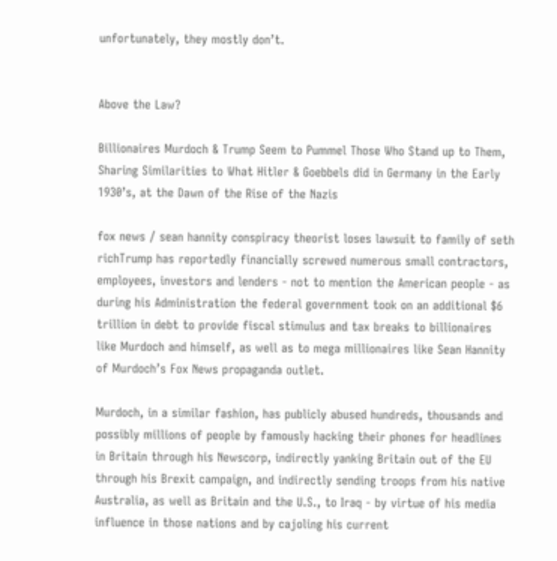unfortunately, they mostly don’t.


Above the Law?

Billionaires Murdoch & Trump Seem to Pummel Those Who Stand up to Them, Sharing Similarities to What Hitler & Goebbels did in Germany in the Early 1930’s, at the Dawn of the Rise of the Nazis

fox news / sean hannity conspiracy theorist loses lawsuit to family of seth richTrump has reportedly financially screwed numerous small contractors, employees, investors and lenders - not to mention the American people - as during his Administration the federal government took on an additional $6 trillion in debt to provide fiscal stimulus and tax breaks to billionaires like Murdoch and himself, as well as to mega millionaires like Sean Hannity of Murdoch’s Fox News propaganda outlet.

Murdoch, in a similar fashion, has publicly abused hundreds, thousands and possibly millions of people by famously hacking their phones for headlines in Britain through his Newscorp, indirectly yanking Britain out of the EU through his Brexit campaign, and indirectly sending troops from his native Australia, as well as Britain and the U.S., to Iraq - by virtue of his media influence in those nations and by cajoling his current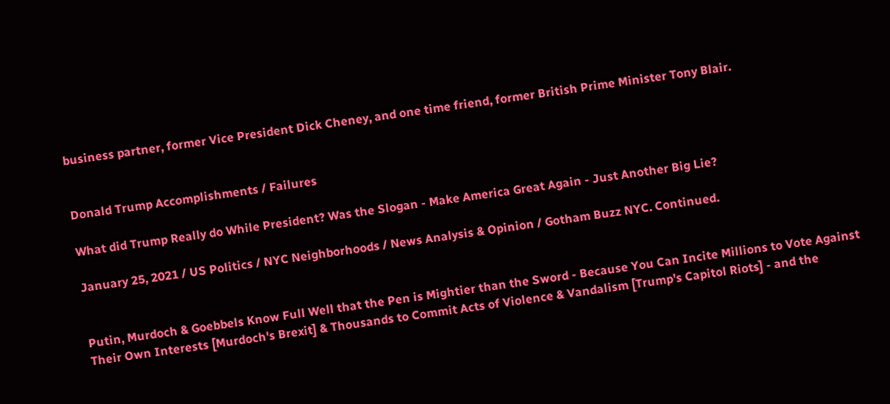business partner, former Vice President Dick Cheney, and one time friend, former British Prime Minister Tony Blair.


Donald Trump Accomplishments / Failures

What did Trump Really do While President? Was the Slogan - Make America Great Again - Just Another Big Lie?

January 25, 2021 / US Politics / NYC Neighborhoods / News Analysis & Opinion / Gotham Buzz NYC. Continued.


Putin, Murdoch & Goebbels Know Full Well that the Pen is Mightier than the Sword - Because You Can Incite Millions to Vote Against Their Own Interests [Murdoch's Brexit] & Thousands to Commit Acts of Violence & Vandalism [Trump's Capitol Riots] - and the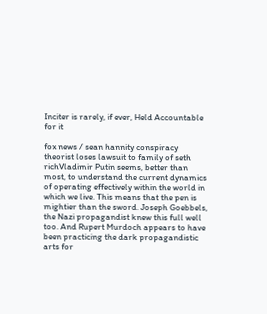Inciter is rarely, if ever, Held Accountable for it

fox news / sean hannity conspiracy theorist loses lawsuit to family of seth richVladimir Putin seems, better than most, to understand the current dynamics of operating effectively within the world in which we live. This means that the pen is mightier than the sword. Joseph Goebbels, the Nazi propagandist knew this full well too. And Rupert Murdoch appears to have been practicing the dark propagandistic arts for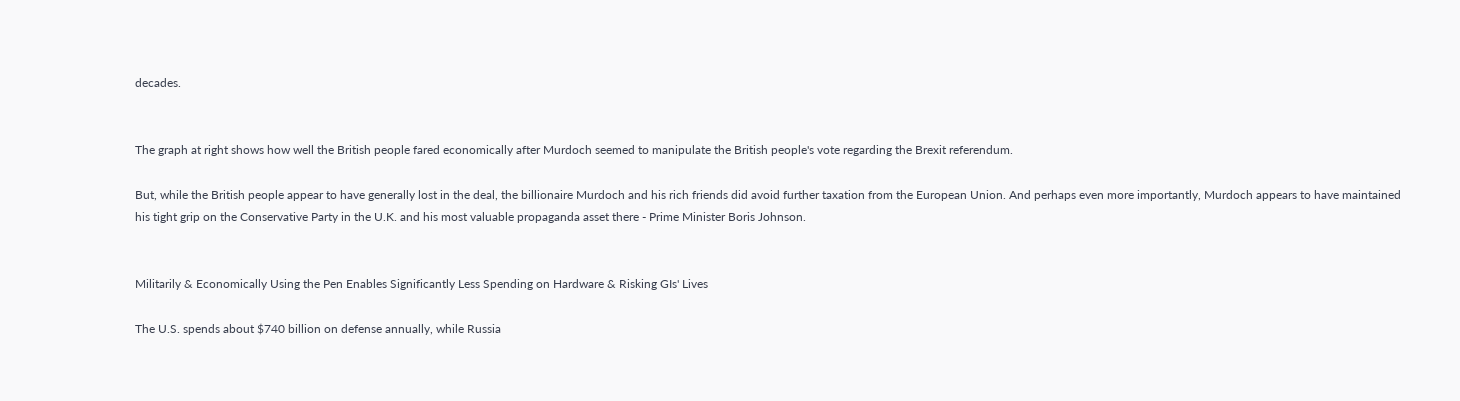decades.


The graph at right shows how well the British people fared economically after Murdoch seemed to manipulate the British people's vote regarding the Brexit referendum.

But, while the British people appear to have generally lost in the deal, the billionaire Murdoch and his rich friends did avoid further taxation from the European Union. And perhaps even more importantly, Murdoch appears to have maintained his tight grip on the Conservative Party in the U.K. and his most valuable propaganda asset there - Prime Minister Boris Johnson.


Militarily & Economically Using the Pen Enables Significantly Less Spending on Hardware & Risking GIs' Lives

The U.S. spends about $740 billion on defense annually, while Russia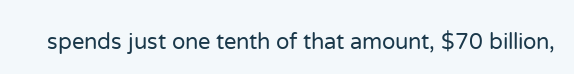spends just one tenth of that amount, $70 billion,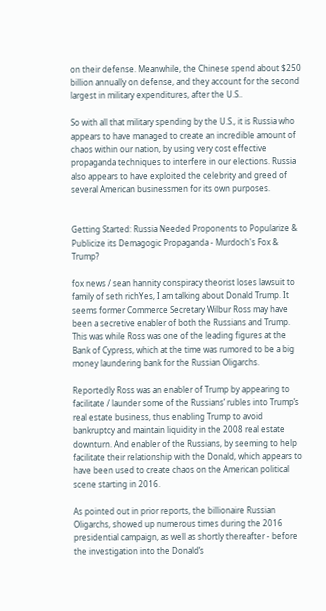on their defense. Meanwhile, the Chinese spend about $250 billion annually on defense, and they account for the second largest in military expenditures, after the U.S..

So with all that military spending by the U.S., it is Russia who appears to have managed to create an incredible amount of chaos within our nation, by using very cost effective propaganda techniques to interfere in our elections. Russia also appears to have exploited the celebrity and greed of several American businessmen for its own purposes.


Getting Started: Russia Needed Proponents to Popularize & Publicize its Demagogic Propaganda - Murdoch's Fox & Trump?

fox news / sean hannity conspiracy theorist loses lawsuit to family of seth richYes, I am talking about Donald Trump. It seems former Commerce Secretary Wilbur Ross may have been a secretive enabler of both the Russians and Trump. This was while Ross was one of the leading figures at the Bank of Cypress, which at the time was rumored to be a big money laundering bank for the Russian Oligarchs.

Reportedly Ross was an enabler of Trump by appearing to facilitate / launder some of the Russians’ rubles into Trump’s real estate business, thus enabling Trump to avoid bankruptcy and maintain liquidity in the 2008 real estate downturn. And enabler of the Russians, by seeming to help facilitate their relationship with the Donald, which appears to have been used to create chaos on the American political scene starting in 2016.

As pointed out in prior reports, the billionaire Russian Oligarchs, showed up numerous times during the 2016 presidential campaign, as well as shortly thereafter - before the investigation into the Donald’s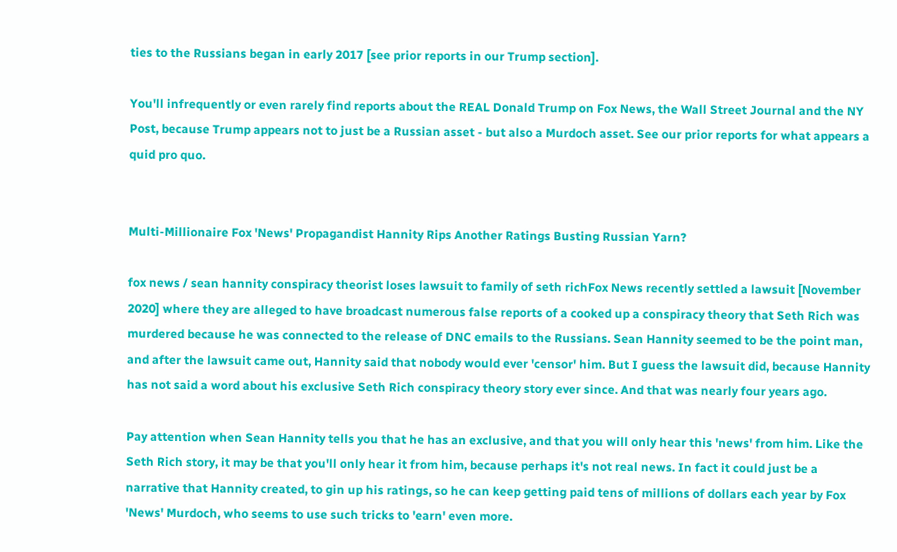ties to the Russians began in early 2017 [see prior reports in our Trump section].

You'll infrequently or even rarely find reports about the REAL Donald Trump on Fox News, the Wall Street Journal and the NY Post, because Trump appears not to just be a Russian asset - but also a Murdoch asset. See our prior reports for what appears a quid pro quo.


Multi-Millionaire Fox 'News' Propagandist Hannity Rips Another Ratings Busting Russian Yarn?

fox news / sean hannity conspiracy theorist loses lawsuit to family of seth richFox News recently settled a lawsuit [November 2020] where they are alleged to have broadcast numerous false reports of a cooked up a conspiracy theory that Seth Rich was murdered because he was connected to the release of DNC emails to the Russians. Sean Hannity seemed to be the point man, and after the lawsuit came out, Hannity said that nobody would ever 'censor' him. But I guess the lawsuit did, because Hannity has not said a word about his exclusive Seth Rich conspiracy theory story ever since. And that was nearly four years ago.

Pay attention when Sean Hannity tells you that he has an exclusive, and that you will only hear this 'news' from him. Like the Seth Rich story, it may be that you'll only hear it from him, because perhaps it's not real news. In fact it could just be a narrative that Hannity created, to gin up his ratings, so he can keep getting paid tens of millions of dollars each year by Fox 'News' Murdoch, who seems to use such tricks to 'earn' even more.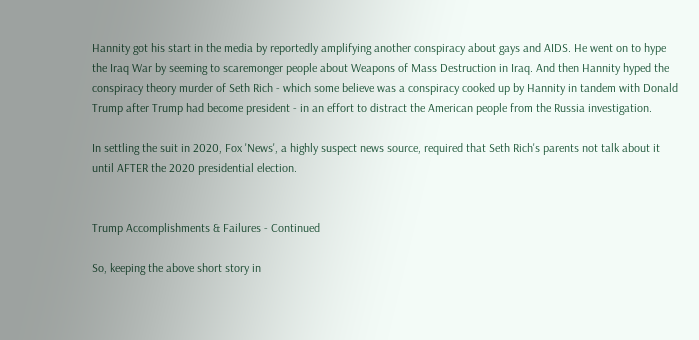Hannity got his start in the media by reportedly amplifying another conspiracy about gays and AIDS. He went on to hype the Iraq War by seeming to scaremonger people about Weapons of Mass Destruction in Iraq. And then Hannity hyped the conspiracy theory murder of Seth Rich - which some believe was a conspiracy cooked up by Hannity in tandem with Donald Trump after Trump had become president - in an effort to distract the American people from the Russia investigation.

In settling the suit in 2020, Fox 'News', a highly suspect news source, required that Seth Rich's parents not talk about it until AFTER the 2020 presidential election.


Trump Accomplishments & Failures - Continued

So, keeping the above short story in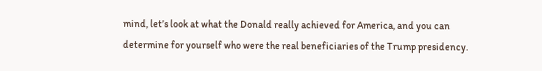mind, let’s look at what the Donald really achieved for America, and you can determine for yourself who were the real beneficiaries of the Trump presidency.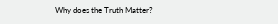Why does the Truth Matter?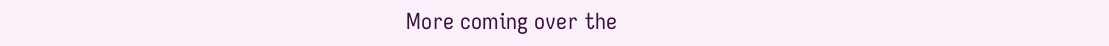More coming over the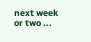next week or two ...